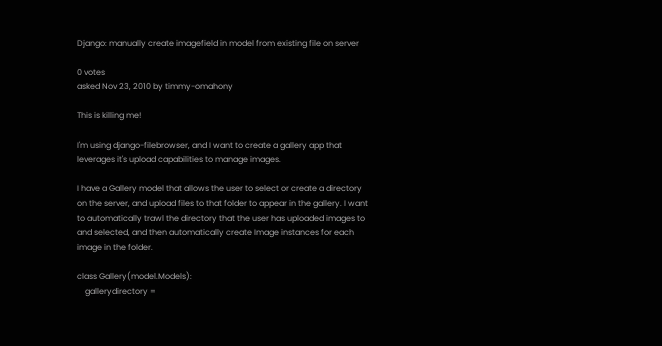Django: manually create imagefield in model from existing file on server

0 votes
asked Nov 23, 2010 by timmy-omahony

This is killing me!

I'm using django-filebrowser, and I want to create a gallery app that leverages it's upload capabilities to manage images.

I have a Gallery model that allows the user to select or create a directory on the server, and upload files to that folder to appear in the gallery. I want to automatically trawl the directory that the user has uploaded images to and selected, and then automatically create Image instances for each image in the folder.

class Gallery(model.Models):
    gallerydirectory =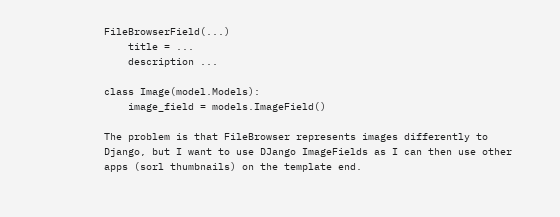FileBrowserField(...)
    title = ...
    description ...

class Image(model.Models):
    image_field = models.ImageField()

The problem is that FileBrowser represents images differently to Django, but I want to use DJango ImageFields as I can then use other apps (sorl thumbnails) on the template end.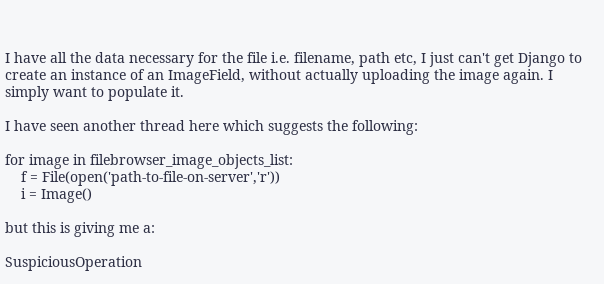I have all the data necessary for the file i.e. filename, path etc, I just can't get Django to create an instance of an ImageField, without actually uploading the image again. I simply want to populate it.

I have seen another thread here which suggests the following:

for image in filebrowser_image_objects_list:
    f = File(open('path-to-file-on-server','r'))
    i = Image()

but this is giving me a:

SuspiciousOperation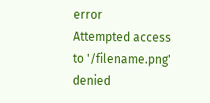error
Attempted access to '/filename.png' denied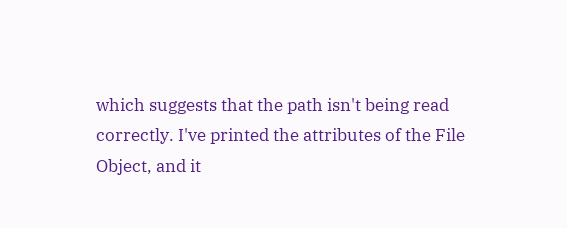which suggests that the path isn't being read correctly. I've printed the attributes of the File Object, and it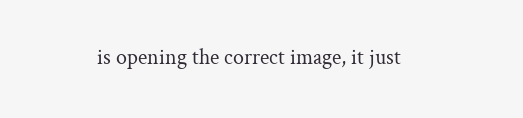is opening the correct image, it just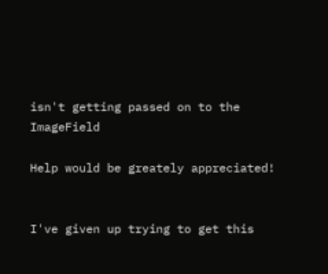isn't getting passed on to the ImageField

Help would be greately appreciated!


I've given up trying to get this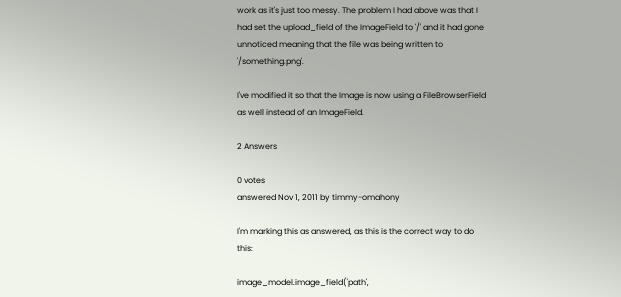work as it's just too messy. The problem I had above was that I had set the upload_field of the ImageField to '/' and it had gone unnoticed meaning that the file was being written to '/something.png'.

I've modified it so that the Image is now using a FileBrowserField as well instead of an ImageField.

2 Answers

0 votes
answered Nov 1, 2011 by timmy-omahony

I'm marking this as answered, as this is the correct way to do this:

image_model.image_field('path',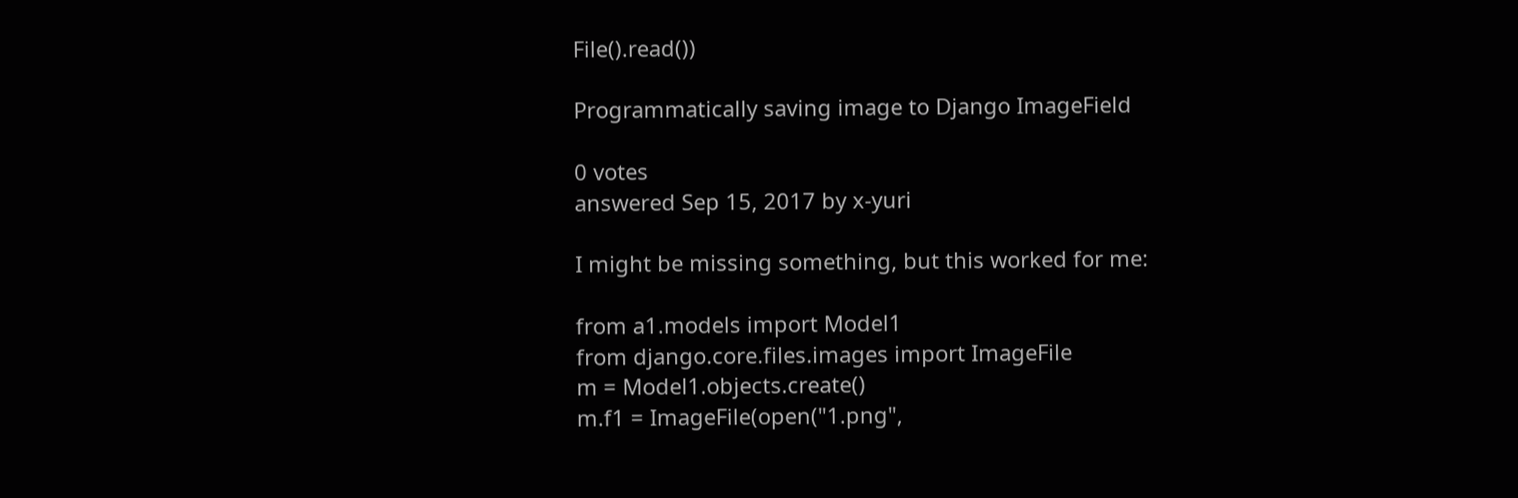File().read())

Programmatically saving image to Django ImageField

0 votes
answered Sep 15, 2017 by x-yuri

I might be missing something, but this worked for me:

from a1.models import Model1
from django.core.files.images import ImageFile
m = Model1.objects.create()
m.f1 = ImageFile(open("1.png",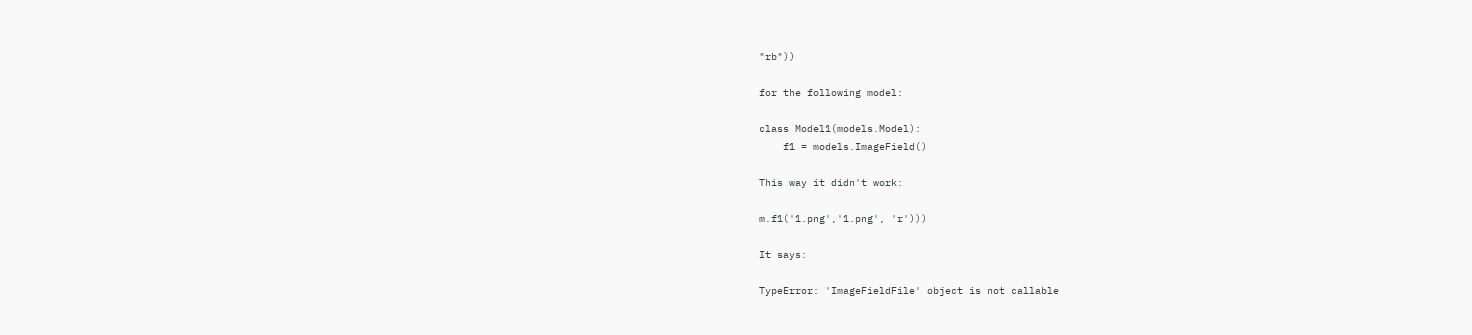"rb"))

for the following model:

class Model1(models.Model):
    f1 = models.ImageField()

This way it didn't work:

m.f1('1.png','1.png', 'r')))

It says:

TypeError: 'ImageFieldFile' object is not callable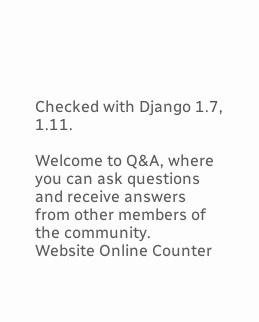Checked with Django 1.7, 1.11.

Welcome to Q&A, where you can ask questions and receive answers from other members of the community.
Website Online Counter